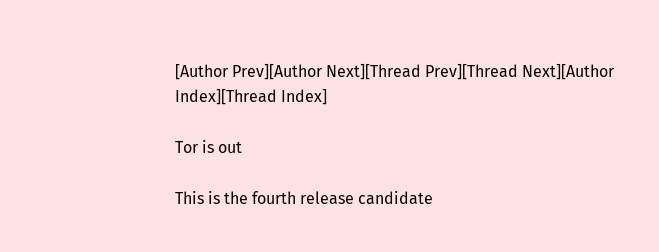[Author Prev][Author Next][Thread Prev][Thread Next][Author Index][Thread Index]

Tor is out

This is the fourth release candidate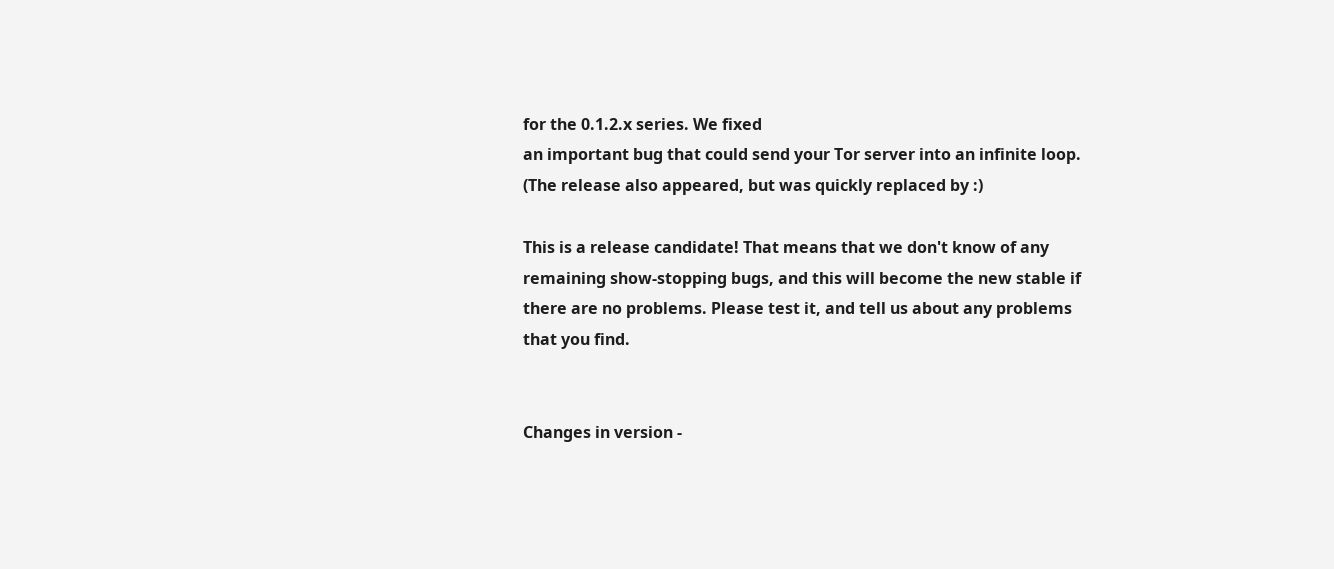for the 0.1.2.x series. We fixed
an important bug that could send your Tor server into an infinite loop.
(The release also appeared, but was quickly replaced by :)

This is a release candidate! That means that we don't know of any
remaining show-stopping bugs, and this will become the new stable if
there are no problems. Please test it, and tell us about any problems
that you find.


Changes in version -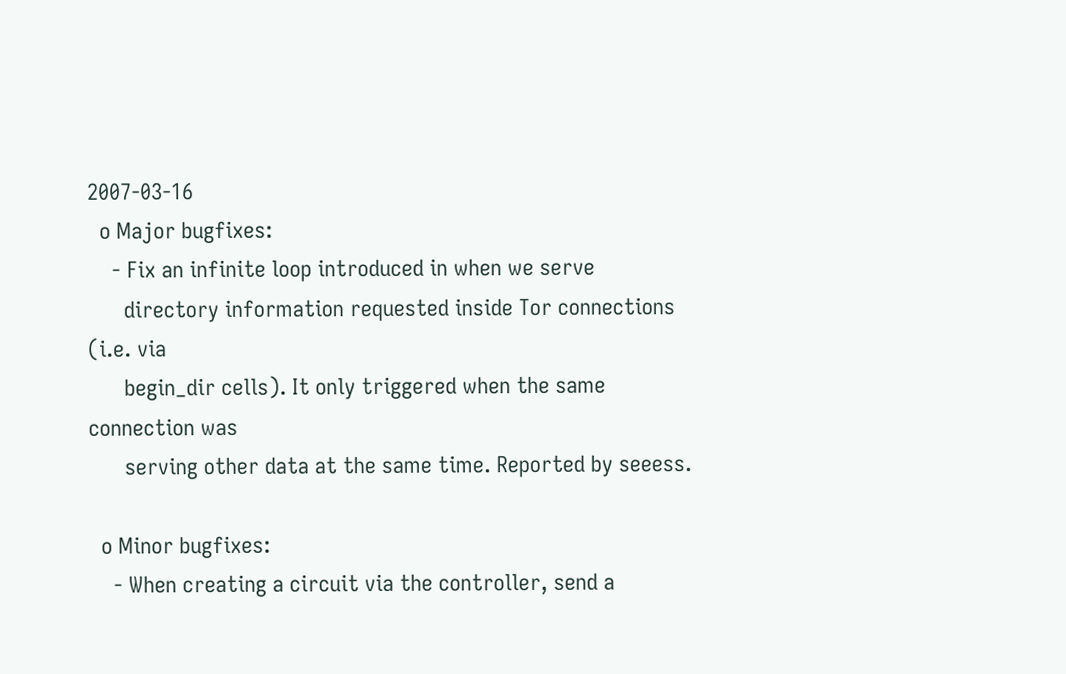2007-03-16
  o Major bugfixes:
    - Fix an infinite loop introduced in when we serve
      directory information requested inside Tor connections (i.e. via
      begin_dir cells). It only triggered when the same connection was
      serving other data at the same time. Reported by seeess.

  o Minor bugfixes:
    - When creating a circuit via the controller, send a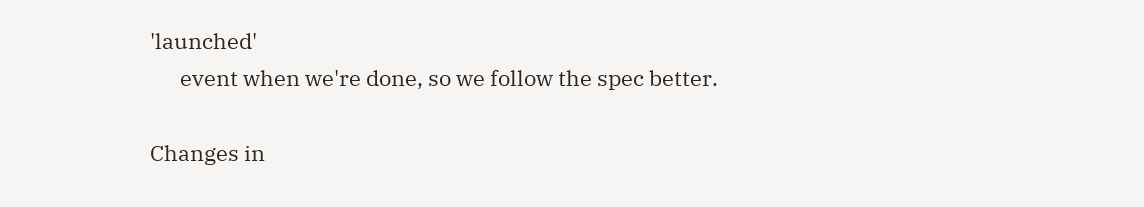'launched'
      event when we're done, so we follow the spec better.

Changes in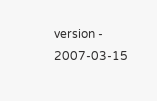version - 2007-03-15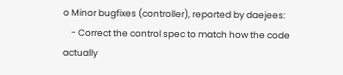o Minor bugfixes (controller), reported by daejees:
    - Correct the control spec to match how the code actually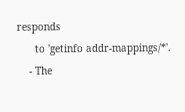responds
      to 'getinfo addr-mappings/*'.
    - The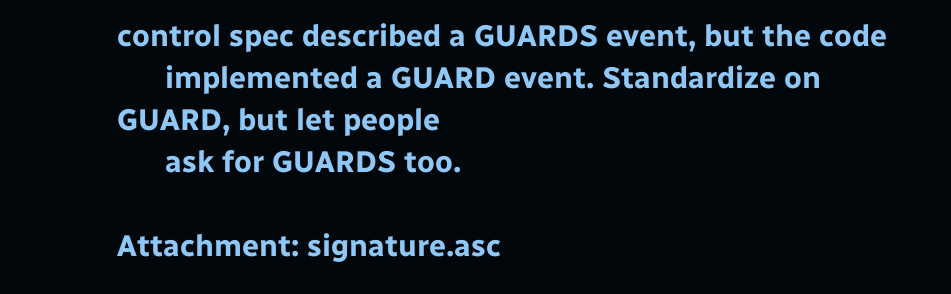control spec described a GUARDS event, but the code
      implemented a GUARD event. Standardize on GUARD, but let people
      ask for GUARDS too.

Attachment: signature.asc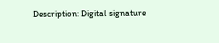Description: Digital signature